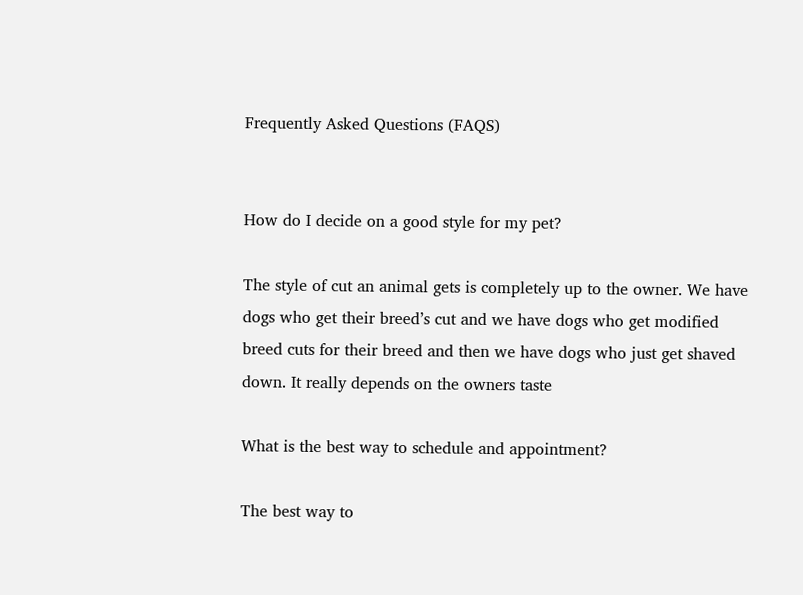Frequently Asked Questions (FAQS)


How do I decide on a good style for my pet?

The style of cut an animal gets is completely up to the owner. We have dogs who get their breed’s cut and we have dogs who get modified breed cuts for their breed and then we have dogs who just get shaved down. It really depends on the owners taste

What is the best way to schedule and appointment?

The best way to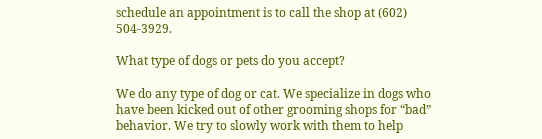schedule an appointment is to call the shop at (602) 504-3929.

What type of dogs or pets do you accept?

We do any type of dog or cat. We specialize in dogs who have been kicked out of other grooming shops for “bad” behavior. We try to slowly work with them to help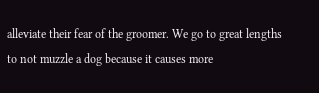alleviate their fear of the groomer. We go to great lengths to not muzzle a dog because it causes more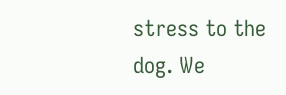stress to the dog. We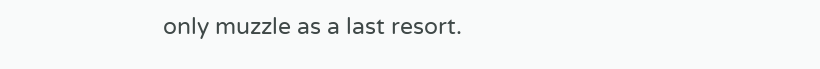only muzzle as a last resort.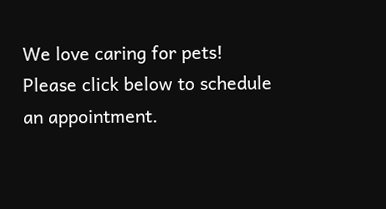We love caring for pets! Please click below to schedule an appointment.